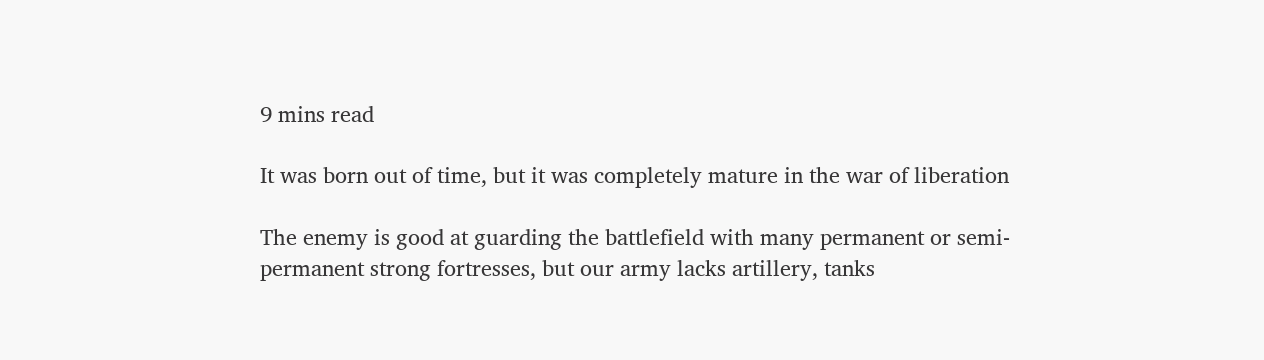9 mins read

It was born out of time, but it was completely mature in the war of liberation

The enemy is good at guarding the battlefield with many permanent or semi-permanent strong fortresses, but our army lacks artillery, tanks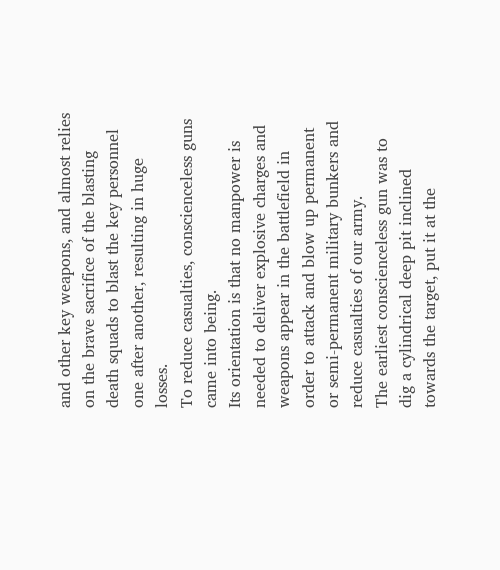and other key weapons, and almost relies on the brave sacrifice of the blasting death squads to blast the key personnel one after another, resulting in huge losses.
To reduce casualties, conscienceless guns came into being.
Its orientation is that no manpower is needed to deliver explosive charges and weapons appear in the battlefield in order to attack and blow up permanent or semi-permanent military bunkers and reduce casualties of our army.
The earliest conscienceless gun was to dig a cylindrical deep pit inclined towards the target, put it at the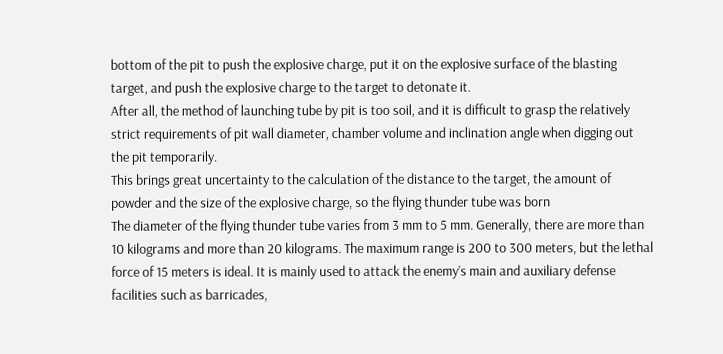bottom of the pit to push the explosive charge, put it on the explosive surface of the blasting target, and push the explosive charge to the target to detonate it.
After all, the method of launching tube by pit is too soil, and it is difficult to grasp the relatively strict requirements of pit wall diameter, chamber volume and inclination angle when digging out the pit temporarily.
This brings great uncertainty to the calculation of the distance to the target, the amount of powder and the size of the explosive charge, so the flying thunder tube was born
The diameter of the flying thunder tube varies from 3 mm to 5 mm. Generally, there are more than 10 kilograms and more than 20 kilograms. The maximum range is 200 to 300 meters, but the lethal force of 15 meters is ideal. It is mainly used to attack the enemy’s main and auxiliary defense facilities such as barricades,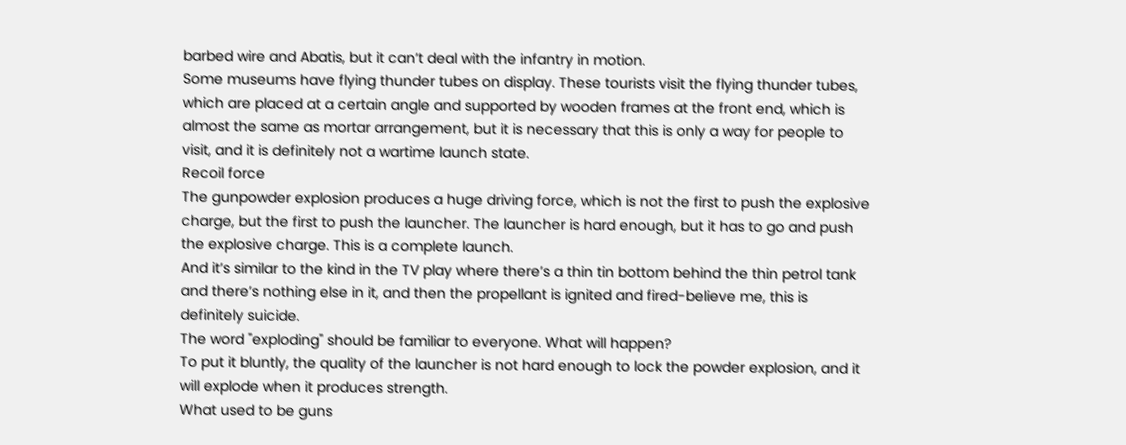barbed wire and Abatis, but it can’t deal with the infantry in motion.
Some museums have flying thunder tubes on display. These tourists visit the flying thunder tubes, which are placed at a certain angle and supported by wooden frames at the front end, which is almost the same as mortar arrangement, but it is necessary that this is only a way for people to visit, and it is definitely not a wartime launch state.
Recoil force
The gunpowder explosion produces a huge driving force, which is not the first to push the explosive charge, but the first to push the launcher. The launcher is hard enough, but it has to go and push the explosive charge. This is a complete launch.
And it’s similar to the kind in the TV play where there’s a thin tin bottom behind the thin petrol tank and there’s nothing else in it, and then the propellant is ignited and fired-believe me, this is definitely suicide.
The word "exploding" should be familiar to everyone. What will happen?
To put it bluntly, the quality of the launcher is not hard enough to lock the powder explosion, and it will explode when it produces strength.
What used to be guns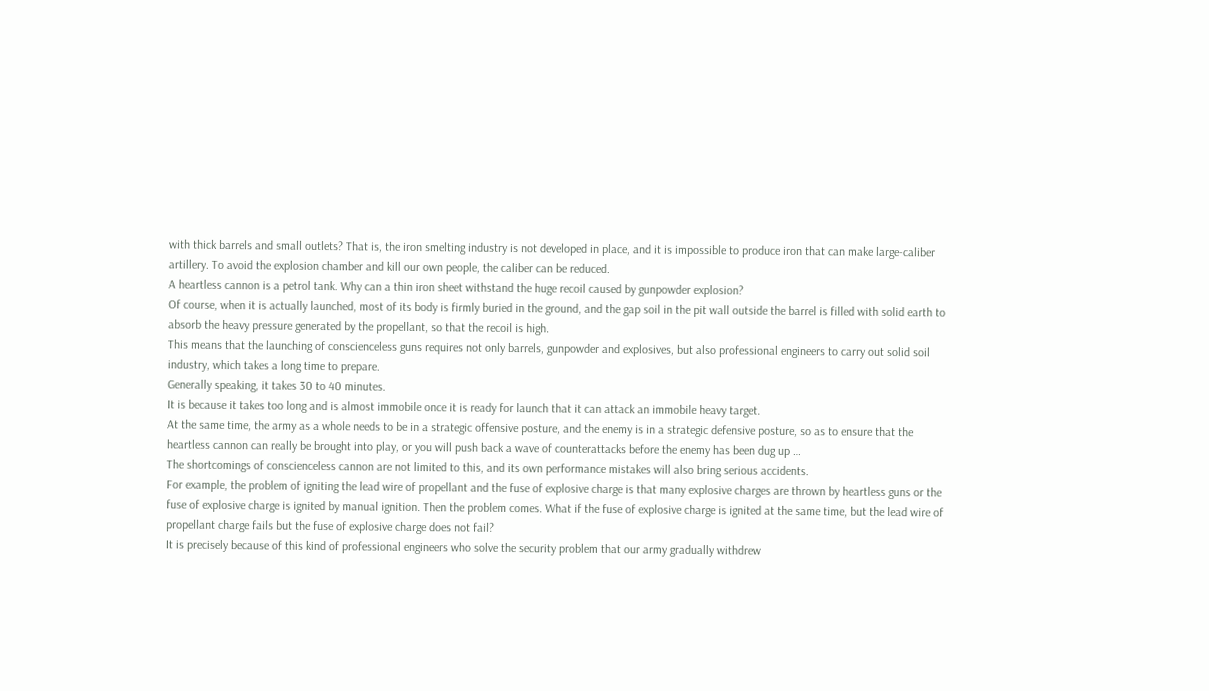with thick barrels and small outlets? That is, the iron smelting industry is not developed in place, and it is impossible to produce iron that can make large-caliber artillery. To avoid the explosion chamber and kill our own people, the caliber can be reduced.
A heartless cannon is a petrol tank. Why can a thin iron sheet withstand the huge recoil caused by gunpowder explosion?
Of course, when it is actually launched, most of its body is firmly buried in the ground, and the gap soil in the pit wall outside the barrel is filled with solid earth to absorb the heavy pressure generated by the propellant, so that the recoil is high.
This means that the launching of conscienceless guns requires not only barrels, gunpowder and explosives, but also professional engineers to carry out solid soil industry, which takes a long time to prepare.
Generally speaking, it takes 30 to 40 minutes.
It is because it takes too long and is almost immobile once it is ready for launch that it can attack an immobile heavy target.
At the same time, the army as a whole needs to be in a strategic offensive posture, and the enemy is in a strategic defensive posture, so as to ensure that the heartless cannon can really be brought into play, or you will push back a wave of counterattacks before the enemy has been dug up …
The shortcomings of conscienceless cannon are not limited to this, and its own performance mistakes will also bring serious accidents.
For example, the problem of igniting the lead wire of propellant and the fuse of explosive charge is that many explosive charges are thrown by heartless guns or the fuse of explosive charge is ignited by manual ignition. Then the problem comes. What if the fuse of explosive charge is ignited at the same time, but the lead wire of propellant charge fails but the fuse of explosive charge does not fail?
It is precisely because of this kind of professional engineers who solve the security problem that our army gradually withdrew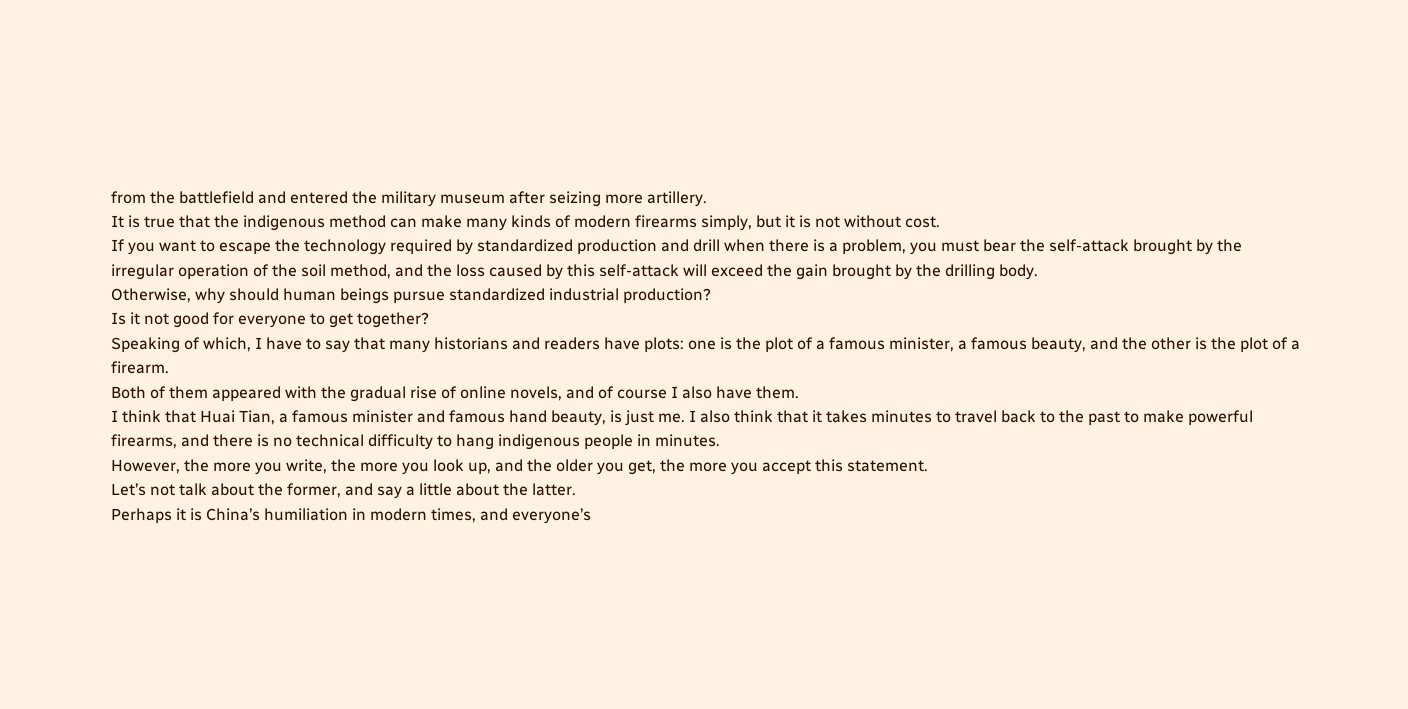from the battlefield and entered the military museum after seizing more artillery.
It is true that the indigenous method can make many kinds of modern firearms simply, but it is not without cost.
If you want to escape the technology required by standardized production and drill when there is a problem, you must bear the self-attack brought by the irregular operation of the soil method, and the loss caused by this self-attack will exceed the gain brought by the drilling body.
Otherwise, why should human beings pursue standardized industrial production?
Is it not good for everyone to get together?
Speaking of which, I have to say that many historians and readers have plots: one is the plot of a famous minister, a famous beauty, and the other is the plot of a firearm.
Both of them appeared with the gradual rise of online novels, and of course I also have them.
I think that Huai Tian, a famous minister and famous hand beauty, is just me. I also think that it takes minutes to travel back to the past to make powerful firearms, and there is no technical difficulty to hang indigenous people in minutes.
However, the more you write, the more you look up, and the older you get, the more you accept this statement.
Let’s not talk about the former, and say a little about the latter.
Perhaps it is China’s humiliation in modern times, and everyone’s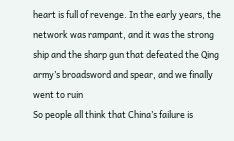heart is full of revenge. In the early years, the network was rampant, and it was the strong ship and the sharp gun that defeated the Qing army’s broadsword and spear, and we finally went to ruin
So people all think that China’s failure is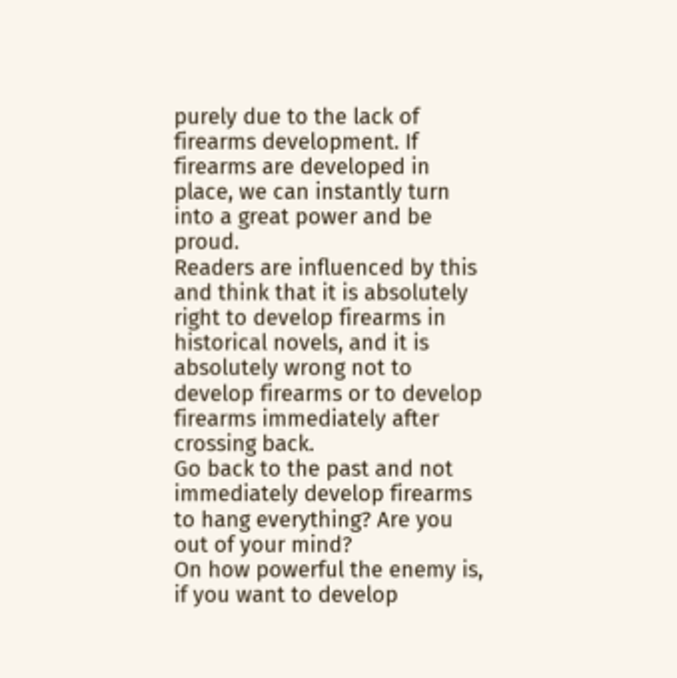purely due to the lack of firearms development. If firearms are developed in place, we can instantly turn into a great power and be proud.
Readers are influenced by this and think that it is absolutely right to develop firearms in historical novels, and it is absolutely wrong not to develop firearms or to develop firearms immediately after crossing back.
Go back to the past and not immediately develop firearms to hang everything? Are you out of your mind?
On how powerful the enemy is, if you want to develop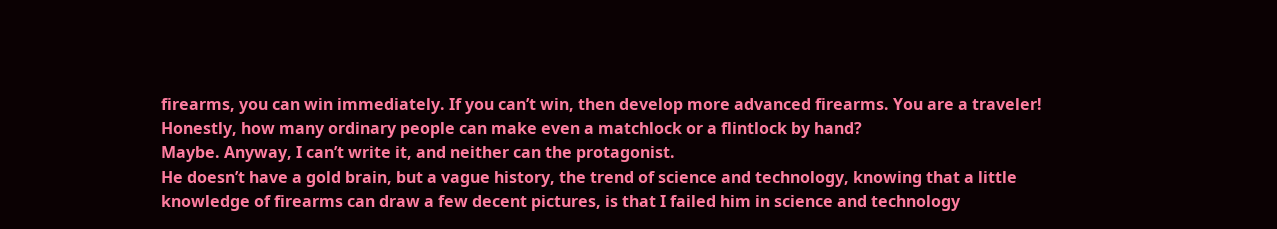firearms, you can win immediately. If you can’t win, then develop more advanced firearms. You are a traveler!
Honestly, how many ordinary people can make even a matchlock or a flintlock by hand?
Maybe. Anyway, I can’t write it, and neither can the protagonist.
He doesn’t have a gold brain, but a vague history, the trend of science and technology, knowing that a little knowledge of firearms can draw a few decent pictures, is that I failed him in science and technology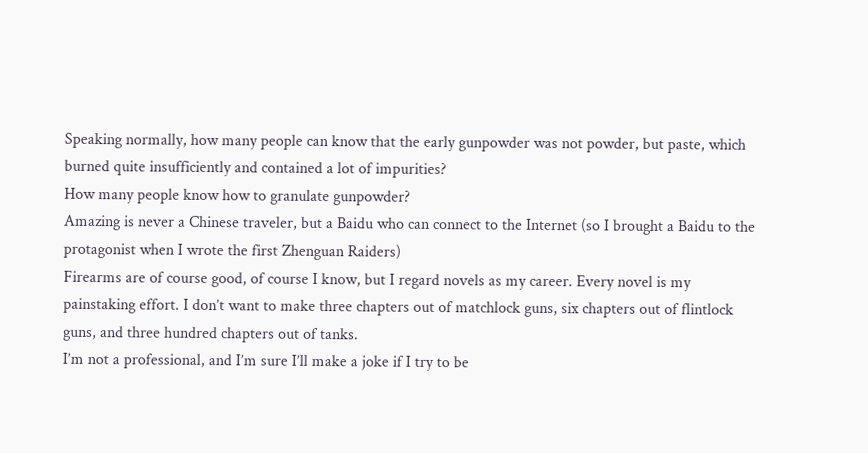Speaking normally, how many people can know that the early gunpowder was not powder, but paste, which burned quite insufficiently and contained a lot of impurities?
How many people know how to granulate gunpowder?
Amazing is never a Chinese traveler, but a Baidu who can connect to the Internet (so I brought a Baidu to the protagonist when I wrote the first Zhenguan Raiders)
Firearms are of course good, of course I know, but I regard novels as my career. Every novel is my painstaking effort. I don’t want to make three chapters out of matchlock guns, six chapters out of flintlock guns, and three hundred chapters out of tanks.
I’m not a professional, and I’m sure I’ll make a joke if I try to be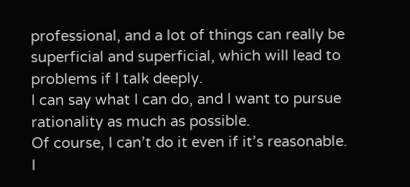professional, and a lot of things can really be superficial and superficial, which will lead to problems if I talk deeply.
I can say what I can do, and I want to pursue rationality as much as possible.
Of course, I can’t do it even if it’s reasonable. I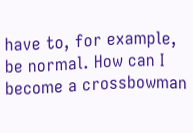have to, for example, be normal. How can I become a crossbowman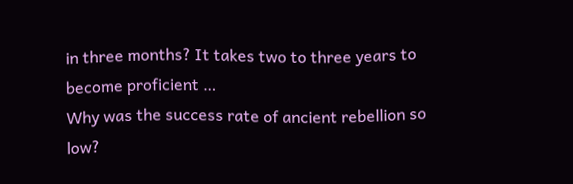in three months? It takes two to three years to become proficient …
Why was the success rate of ancient rebellion so low?